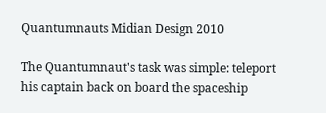Quantumnauts Midian Design 2010

The Quantumnaut's task was simple: teleport his captain back on board the spaceship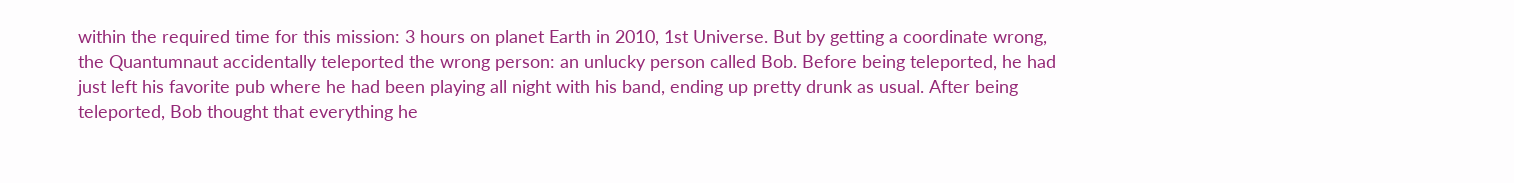within the required time for this mission: 3 hours on planet Earth in 2010, 1st Universe. But by getting a coordinate wrong, the Quantumnaut accidentally teleported the wrong person: an unlucky person called Bob. Before being teleported, he had just left his favorite pub where he had been playing all night with his band, ending up pretty drunk as usual. After being teleported, Bob thought that everything he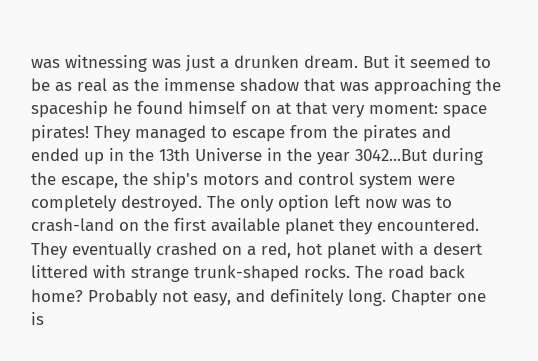was witnessing was just a drunken dream. But it seemed to be as real as the immense shadow that was approaching the spaceship he found himself on at that very moment: space pirates! They managed to escape from the pirates and ended up in the 13th Universe in the year 3042...But during the escape, the ship's motors and control system were completely destroyed. The only option left now was to crash-land on the first available planet they encountered. They eventually crashed on a red, hot planet with a desert littered with strange trunk-shaped rocks. The road back home? Probably not easy, and definitely long. Chapter one is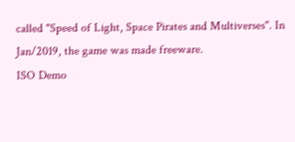called "Speed of Light, Space Pirates and Multiverses". In Jan/2019, the game was made freeware.
ISO Demo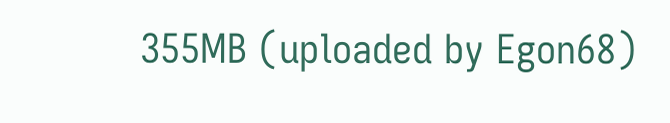355MB (uploaded by Egon68)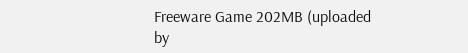Freeware Game 202MB (uploaded by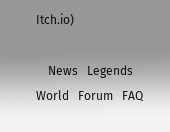Itch.io)

    News   Legends World   Forum   FAQ